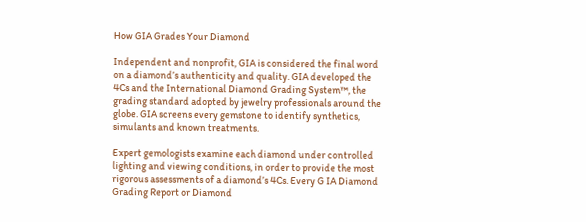How GIA Grades Your Diamond

Independent and nonprofit, GIA is considered the final word on a diamond’s authenticity and quality. GIA developed the 4Cs and the International Diamond Grading System™, the grading standard adopted by jewelry professionals around the globe. GIA screens every gemstone to identify synthetics, simulants and known treatments.

Expert gemologists examine each diamond under controlled lighting and viewing conditions, in order to provide the most rigorous assessments of a diamond’s 4Cs. Every G IA Diamond Grading Report or Diamond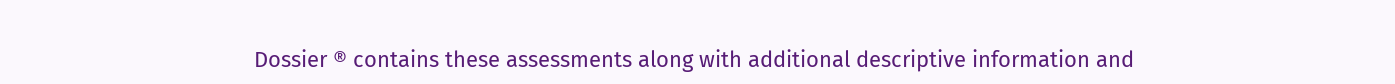Dossier ® contains these assessments along with additional descriptive information and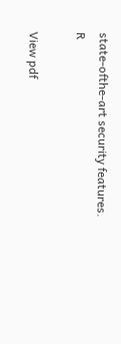state-ofthe-art security features. R

View pdf